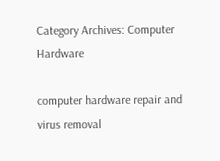Category Archives: Computer Hardware

computer hardware repair and virus removal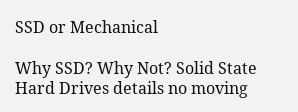SSD or Mechanical

Why SSD? Why Not? Solid State Hard Drives details no moving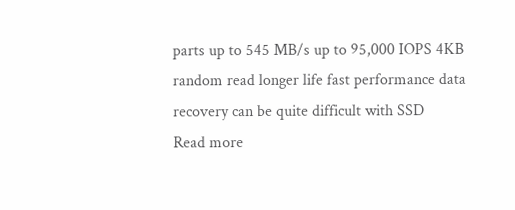parts up to 545 MB/s up to 95,000 IOPS 4KB random read longer life fast performance data recovery can be quite difficult with SSD
Read more